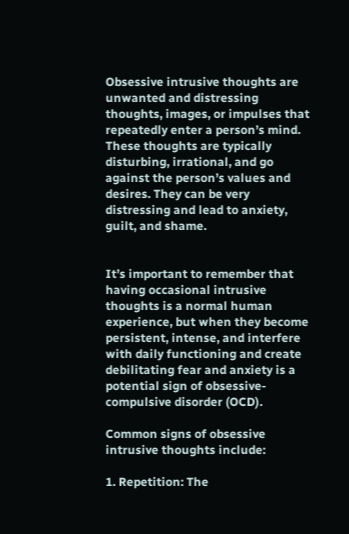Obsessive intrusive thoughts are unwanted and distressing thoughts, images, or impulses that repeatedly enter a person’s mind. These thoughts are typically disturbing, irrational, and go against the person’s values and desires. They can be very distressing and lead to anxiety, guilt, and shame.


It’s important to remember that having occasional intrusive thoughts is a normal human experience, but when they become persistent, intense, and interfere with daily functioning and create debilitating fear and anxiety is a potential sign of obsessive-compulsive disorder (OCD).

Common signs of obsessive intrusive thoughts include:

1. Repetition: The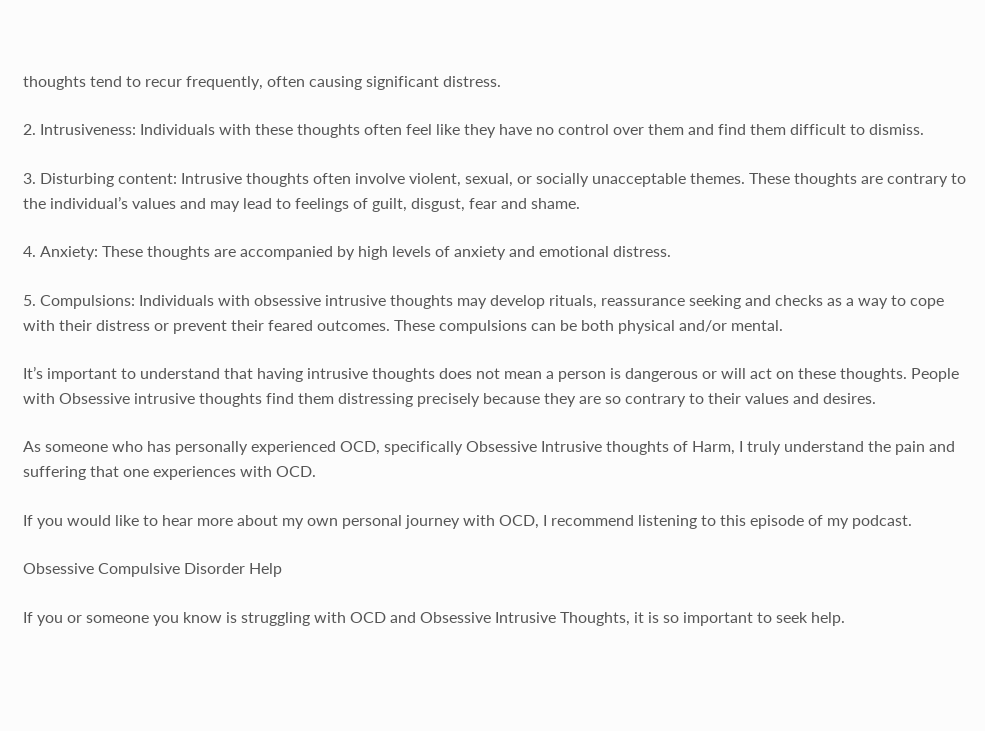thoughts tend to recur frequently, often causing significant distress.

2. Intrusiveness: Individuals with these thoughts often feel like they have no control over them and find them difficult to dismiss.

3. Disturbing content: Intrusive thoughts often involve violent, sexual, or socially unacceptable themes. These thoughts are contrary to the individual’s values and may lead to feelings of guilt, disgust, fear and shame.

4. Anxiety: These thoughts are accompanied by high levels of anxiety and emotional distress.

5. Compulsions: Individuals with obsessive intrusive thoughts may develop rituals, reassurance seeking and checks as a way to cope with their distress or prevent their feared outcomes. These compulsions can be both physical and/or mental.

It’s important to understand that having intrusive thoughts does not mean a person is dangerous or will act on these thoughts. People with Obsessive intrusive thoughts find them distressing precisely because they are so contrary to their values and desires.

As someone who has personally experienced OCD, specifically Obsessive Intrusive thoughts of Harm, I truly understand the pain and suffering that one experiences with OCD.

If you would like to hear more about my own personal journey with OCD, I recommend listening to this episode of my podcast.

Obsessive Compulsive Disorder Help

If you or someone you know is struggling with OCD and Obsessive Intrusive Thoughts, it is so important to seek help.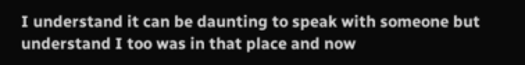I understand it can be daunting to speak with someone but understand I too was in that place and now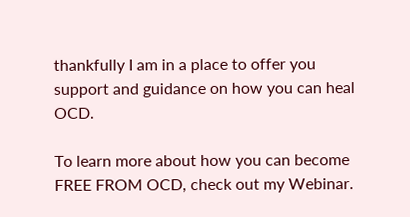thankfully I am in a place to offer you support and guidance on how you can heal OCD.

To learn more about how you can become FREE FROM OCD, check out my Webinar.